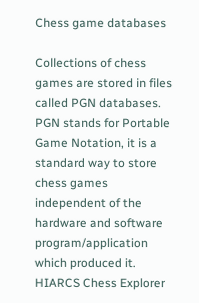Chess game databases

Collections of chess games are stored in files called PGN databases. PGN stands for Portable Game Notation, it is a standard way to store chess games independent of the hardware and software program/application which produced it. HIARCS Chess Explorer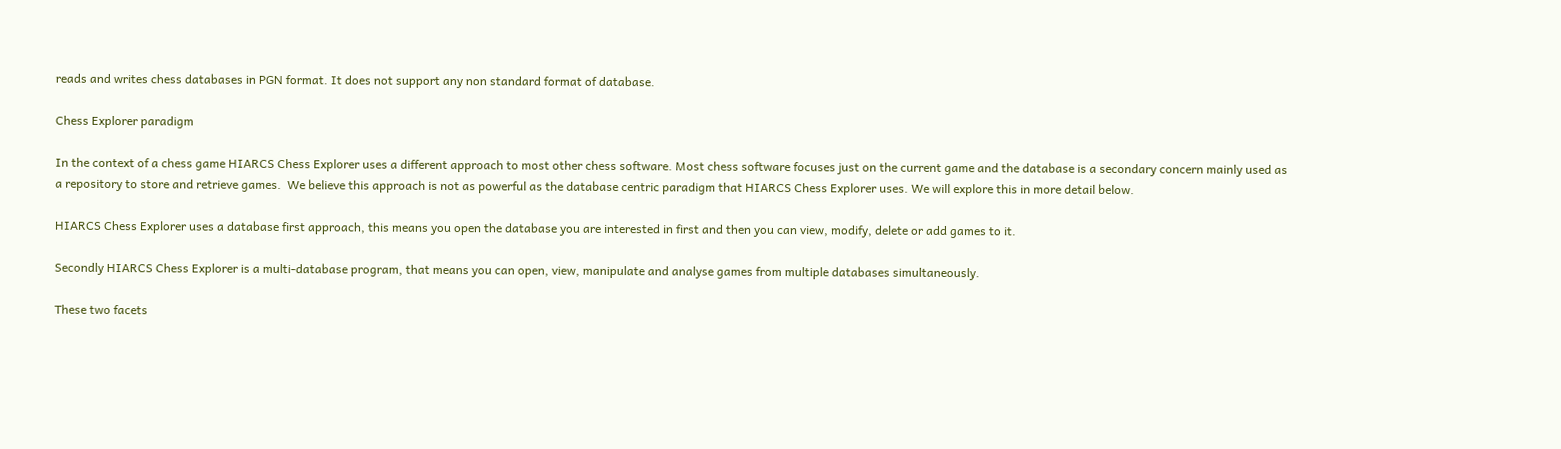reads and writes chess databases in PGN format. It does not support any non standard format of database.

Chess Explorer paradigm

In the context of a chess game HIARCS Chess Explorer uses a different approach to most other chess software. Most chess software focuses just on the current game and the database is a secondary concern mainly used as a repository to store and retrieve games.  We believe this approach is not as powerful as the database centric paradigm that HIARCS Chess Explorer uses. We will explore this in more detail below.

HIARCS Chess Explorer uses a database first approach, this means you open the database you are interested in first and then you can view, modify, delete or add games to it.

Secondly HIARCS Chess Explorer is a multi-database program, that means you can open, view, manipulate and analyse games from multiple databases simultaneously.

These two facets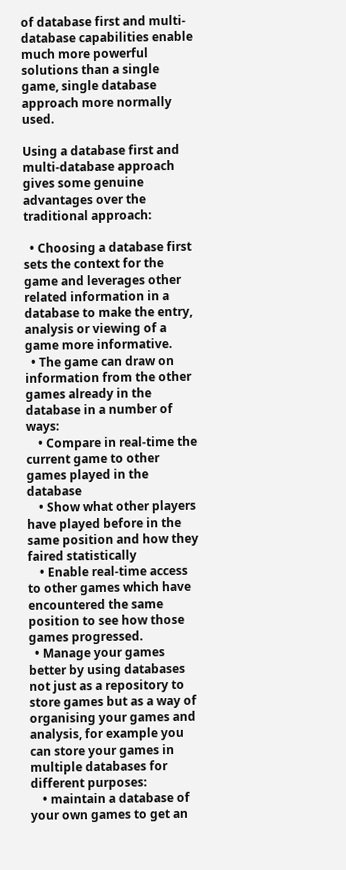of database first and multi-database capabilities enable much more powerful solutions than a single game, single database approach more normally used.

Using a database first and multi-database approach gives some genuine advantages over the traditional approach:

  • Choosing a database first sets the context for the game and leverages other related information in a database to make the entry, analysis or viewing of a game more informative.
  • The game can draw on information from the other games already in the database in a number of ways:
    • Compare in real-time the current game to other games played in the database
    • Show what other players have played before in the same position and how they faired statistically
    • Enable real-time access to other games which have encountered the same position to see how those games progressed.
  • Manage your games better by using databases not just as a repository to store games but as a way of organising your games and analysis, for example you can store your games in multiple databases for different purposes:
    • maintain a database of your own games to get an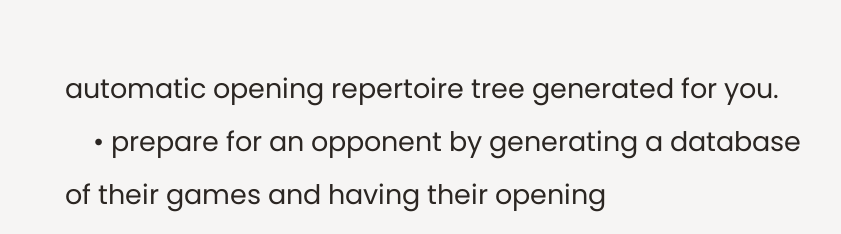automatic opening repertoire tree generated for you.
    • prepare for an opponent by generating a database of their games and having their opening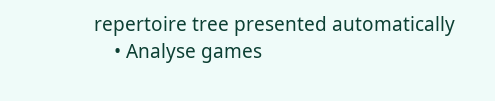repertoire tree presented automatically
    • Analyse games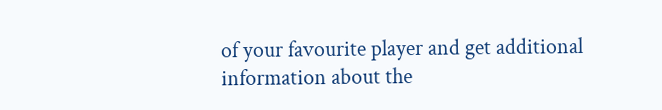of your favourite player and get additional information about the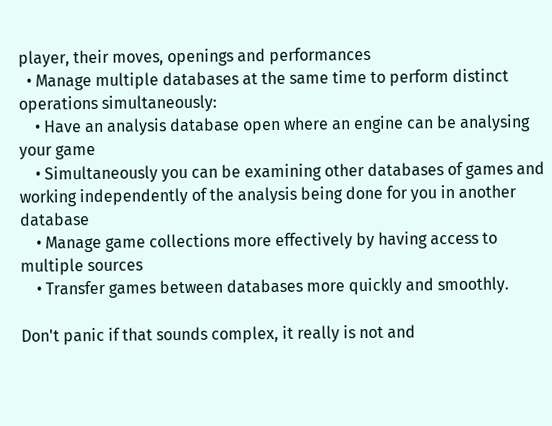player, their moves, openings and performances
  • Manage multiple databases at the same time to perform distinct operations simultaneously:
    • Have an analysis database open where an engine can be analysing your game
    • Simultaneously you can be examining other databases of games and working independently of the analysis being done for you in another database
    • Manage game collections more effectively by having access to multiple sources
    • Transfer games between databases more quickly and smoothly.

Don't panic if that sounds complex, it really is not and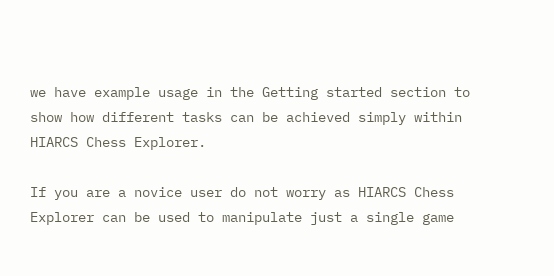we have example usage in the Getting started section to show how different tasks can be achieved simply within HIARCS Chess Explorer.

If you are a novice user do not worry as HIARCS Chess Explorer can be used to manipulate just a single game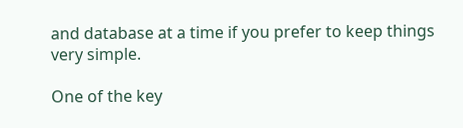and database at a time if you prefer to keep things very simple.

One of the key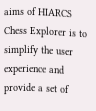aims of HIARCS Chess Explorer is to simplify the user experience and provide a set of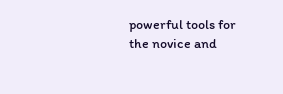powerful tools for the novice and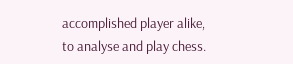accomplished player alike, to analyse and play chess.